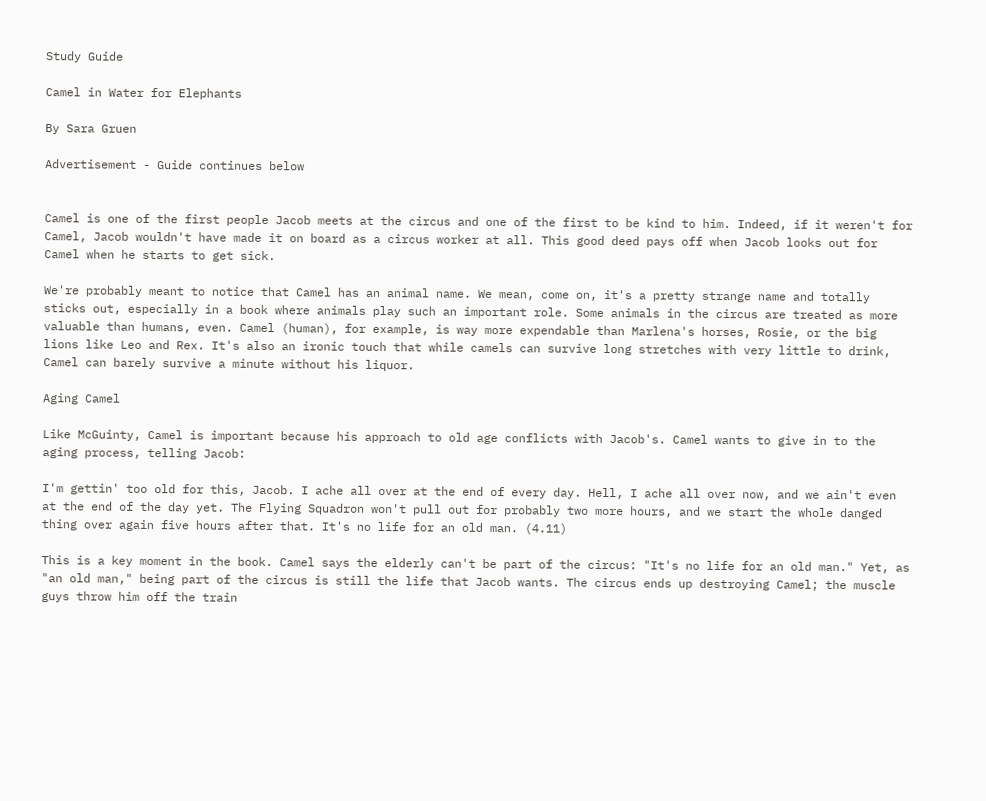Study Guide

Camel in Water for Elephants

By Sara Gruen

Advertisement - Guide continues below


Camel is one of the first people Jacob meets at the circus and one of the first to be kind to him. Indeed, if it weren't for Camel, Jacob wouldn't have made it on board as a circus worker at all. This good deed pays off when Jacob looks out for Camel when he starts to get sick.

We're probably meant to notice that Camel has an animal name. We mean, come on, it's a pretty strange name and totally sticks out, especially in a book where animals play such an important role. Some animals in the circus are treated as more valuable than humans, even. Camel (human), for example, is way more expendable than Marlena's horses, Rosie, or the big lions like Leo and Rex. It's also an ironic touch that while camels can survive long stretches with very little to drink, Camel can barely survive a minute without his liquor.

Aging Camel

Like McGuinty, Camel is important because his approach to old age conflicts with Jacob's. Camel wants to give in to the aging process, telling Jacob:

I'm gettin' too old for this, Jacob. I ache all over at the end of every day. Hell, I ache all over now, and we ain't even at the end of the day yet. The Flying Squadron won't pull out for probably two more hours, and we start the whole danged thing over again five hours after that. It's no life for an old man. (4.11)

This is a key moment in the book. Camel says the elderly can't be part of the circus: "It's no life for an old man." Yet, as "an old man," being part of the circus is still the life that Jacob wants. The circus ends up destroying Camel; the muscle guys throw him off the train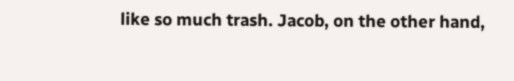like so much trash. Jacob, on the other hand,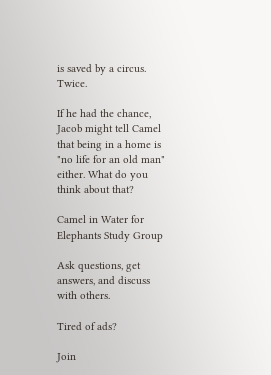is saved by a circus. Twice.

If he had the chance, Jacob might tell Camel that being in a home is "no life for an old man" either. What do you think about that?

Camel in Water for Elephants Study Group

Ask questions, get answers, and discuss with others.

Tired of ads?

Join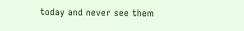today and never see them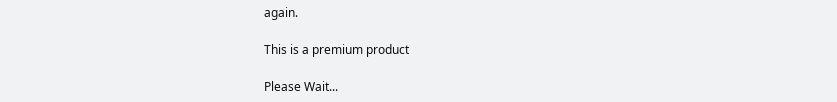again.

This is a premium product

Please Wait...